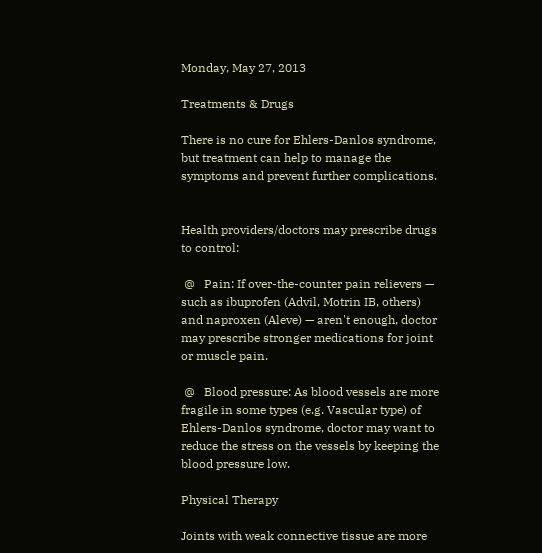Monday, May 27, 2013

Treatments & Drugs

There is no cure for Ehlers-Danlos syndrome, but treatment can help to manage the symptoms and prevent further complications.


Health providers/doctors may prescribe drugs to control:

 @   Pain: If over-the-counter pain relievers — such as ibuprofen (Advil, Motrin IB, others) and naproxen (Aleve) — aren't enough, doctor may prescribe stronger medications for joint or muscle pain.

 @   Blood pressure: As blood vessels are more fragile in some types (e.g. Vascular type) of Ehlers-Danlos syndrome, doctor may want to reduce the stress on the vessels by keeping the blood pressure low.

Physical Therapy

Joints with weak connective tissue are more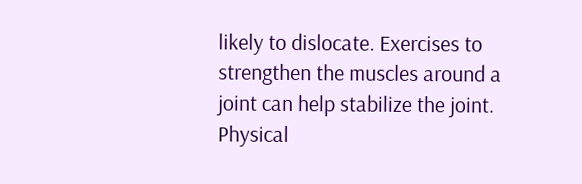likely to dislocate. Exercises to strengthen the muscles around a joint can help stabilize the joint. Physical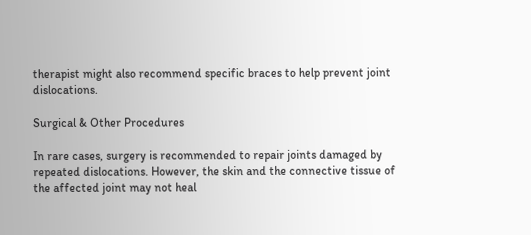therapist might also recommend specific braces to help prevent joint dislocations.

Surgical & Other Procedures

In rare cases, surgery is recommended to repair joints damaged by repeated dislocations. However, the skin and the connective tissue of the affected joint may not heal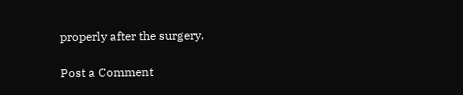properly after the surgery.

Post a Comment